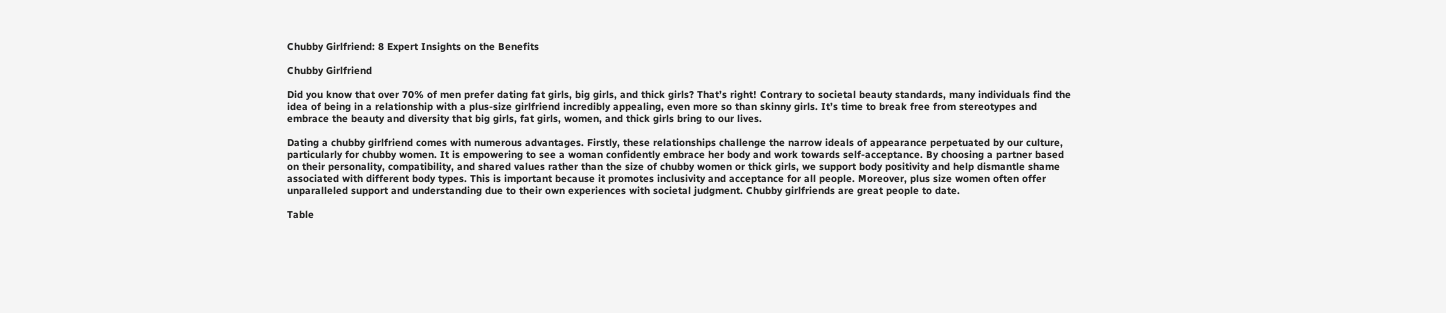Chubby Girlfriend: 8 Expert Insights on the Benefits

Chubby Girlfriend

Did you know that over 70% of men prefer dating fat girls, big girls, and thick girls? That’s right! Contrary to societal beauty standards, many individuals find the idea of being in a relationship with a plus-size girlfriend incredibly appealing, even more so than skinny girls. It’s time to break free from stereotypes and embrace the beauty and diversity that big girls, fat girls, women, and thick girls bring to our lives.

Dating a chubby girlfriend comes with numerous advantages. Firstly, these relationships challenge the narrow ideals of appearance perpetuated by our culture, particularly for chubby women. It is empowering to see a woman confidently embrace her body and work towards self-acceptance. By choosing a partner based on their personality, compatibility, and shared values rather than the size of chubby women or thick girls, we support body positivity and help dismantle shame associated with different body types. This is important because it promotes inclusivity and acceptance for all people. Moreover, plus size women often offer unparalleled support and understanding due to their own experiences with societal judgment. Chubby girlfriends are great people to date.

Table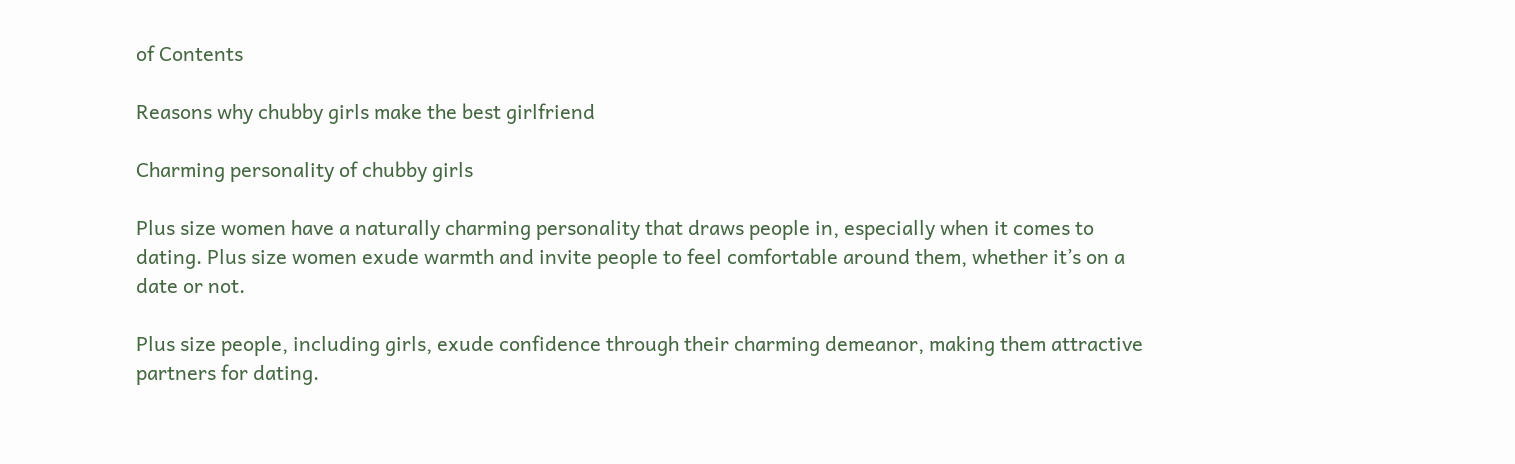of Contents

Reasons why chubby girls make the best girlfriend

Charming personality of chubby girls

Plus size women have a naturally charming personality that draws people in, especially when it comes to dating. Plus size women exude warmth and invite people to feel comfortable around them, whether it’s on a date or not.

Plus size people, including girls, exude confidence through their charming demeanor, making them attractive partners for dating.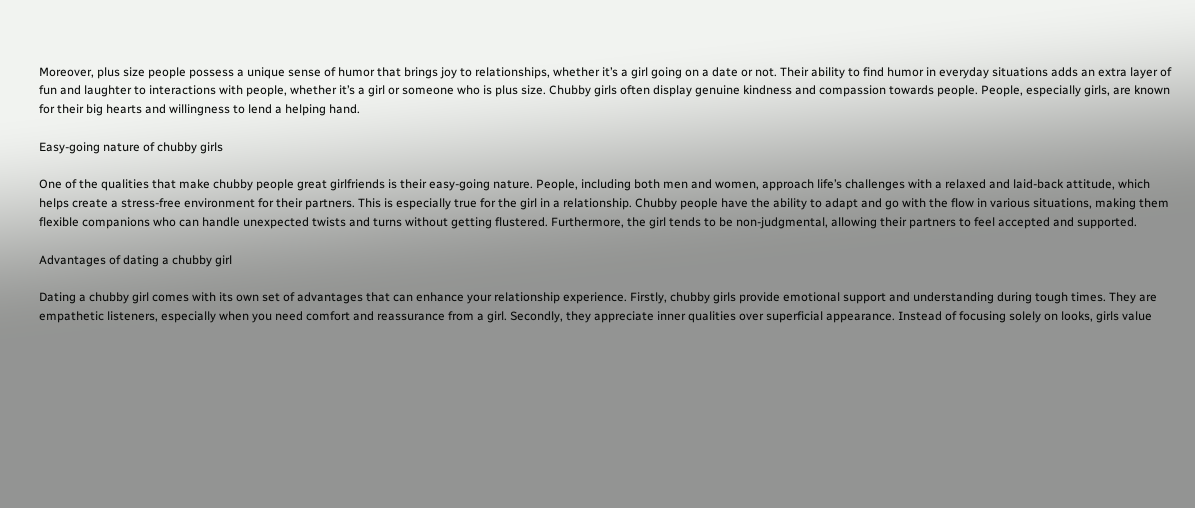Moreover, plus size people possess a unique sense of humor that brings joy to relationships, whether it’s a girl going on a date or not. Their ability to find humor in everyday situations adds an extra layer of fun and laughter to interactions with people, whether it’s a girl or someone who is plus size. Chubby girls often display genuine kindness and compassion towards people. People, especially girls, are known for their big hearts and willingness to lend a helping hand.

Easy-going nature of chubby girls

One of the qualities that make chubby people great girlfriends is their easy-going nature. People, including both men and women, approach life’s challenges with a relaxed and laid-back attitude, which helps create a stress-free environment for their partners. This is especially true for the girl in a relationship. Chubby people have the ability to adapt and go with the flow in various situations, making them flexible companions who can handle unexpected twists and turns without getting flustered. Furthermore, the girl tends to be non-judgmental, allowing their partners to feel accepted and supported.

Advantages of dating a chubby girl

Dating a chubby girl comes with its own set of advantages that can enhance your relationship experience. Firstly, chubby girls provide emotional support and understanding during tough times. They are empathetic listeners, especially when you need comfort and reassurance from a girl. Secondly, they appreciate inner qualities over superficial appearance. Instead of focusing solely on looks, girls value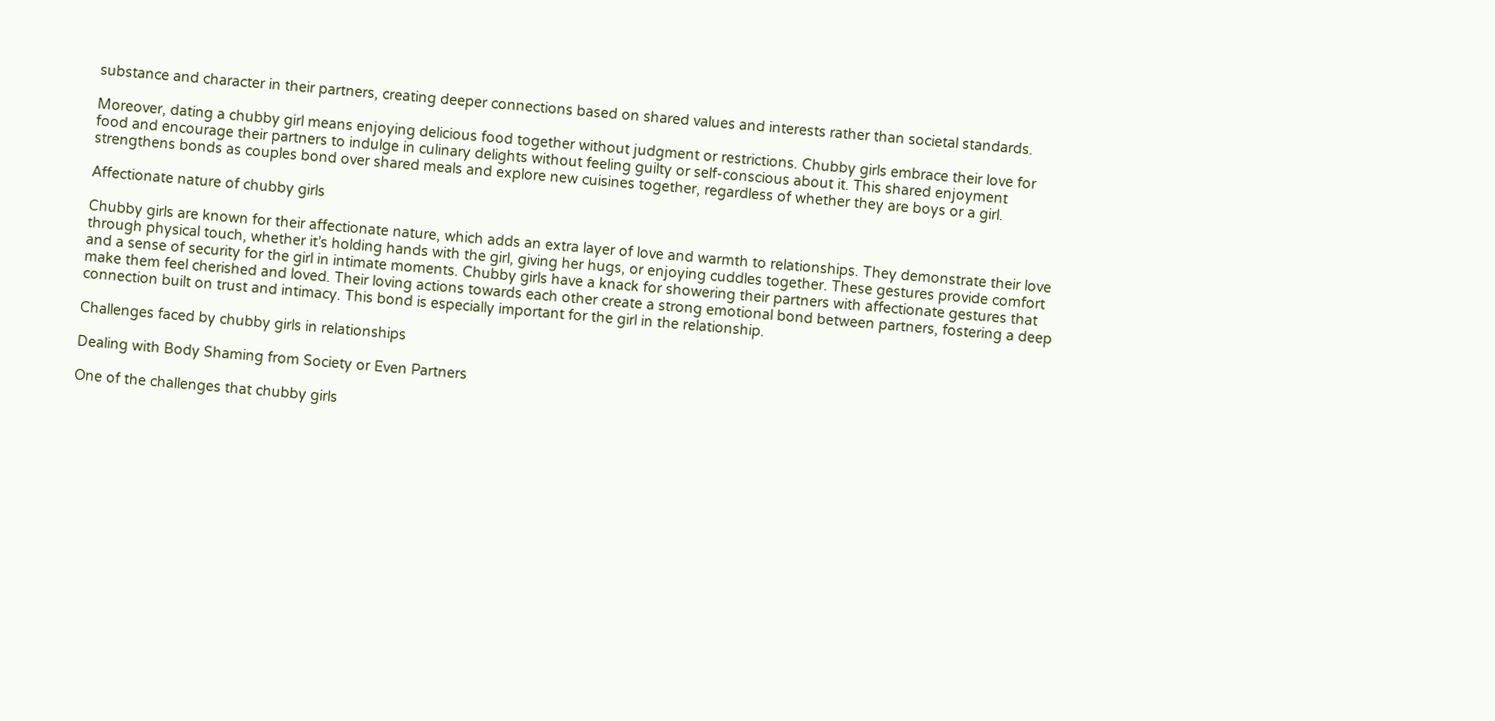substance and character in their partners, creating deeper connections based on shared values and interests rather than societal standards.

Moreover, dating a chubby girl means enjoying delicious food together without judgment or restrictions. Chubby girls embrace their love for food and encourage their partners to indulge in culinary delights without feeling guilty or self-conscious about it. This shared enjoyment strengthens bonds as couples bond over shared meals and explore new cuisines together, regardless of whether they are boys or a girl.

Affectionate nature of chubby girls

Chubby girls are known for their affectionate nature, which adds an extra layer of love and warmth to relationships. They demonstrate their love through physical touch, whether it’s holding hands with the girl, giving her hugs, or enjoying cuddles together. These gestures provide comfort and a sense of security for the girl in intimate moments. Chubby girls have a knack for showering their partners with affectionate gestures that make them feel cherished and loved. Their loving actions towards each other create a strong emotional bond between partners, fostering a deep connection built on trust and intimacy. This bond is especially important for the girl in the relationship.

Challenges faced by chubby girls in relationships

Dealing with Body Shaming from Society or Even Partners

One of the challenges that chubby girls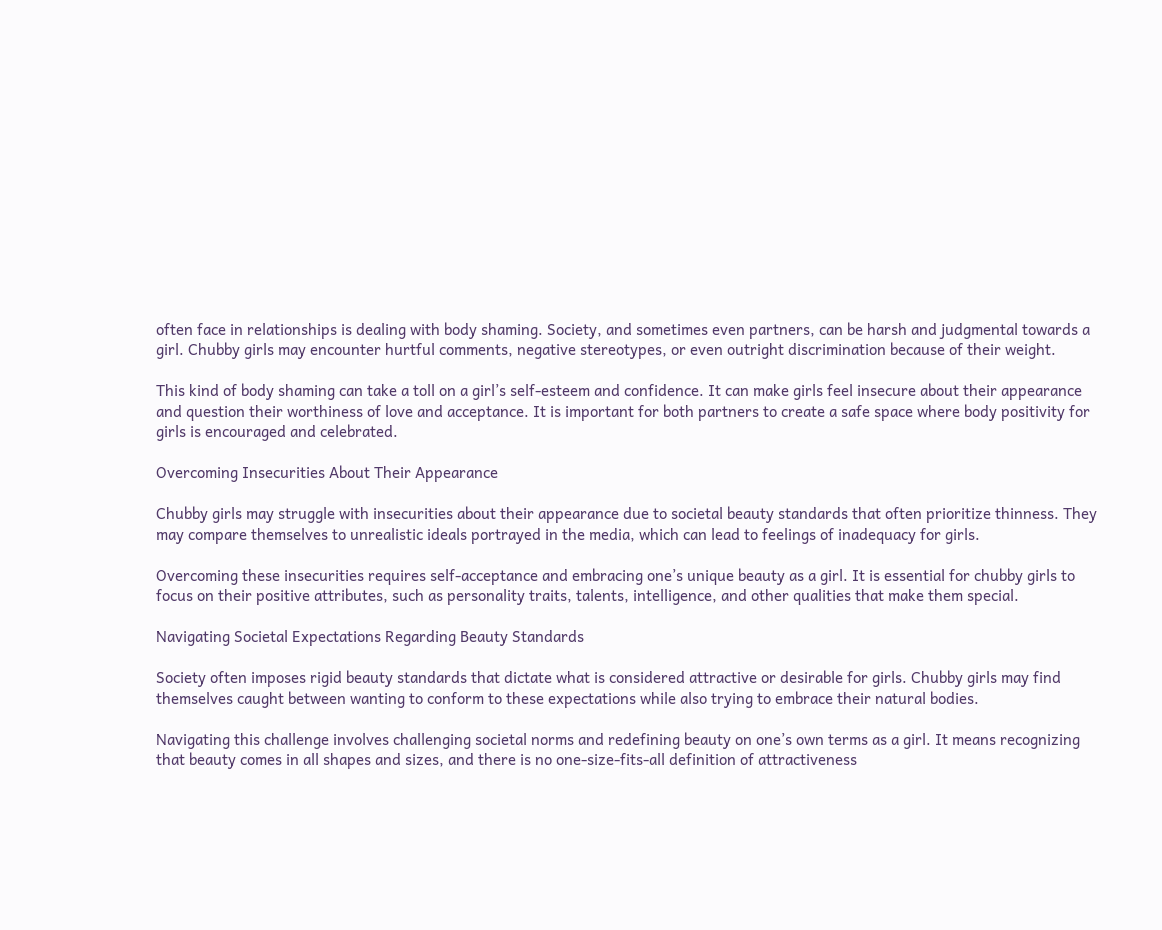often face in relationships is dealing with body shaming. Society, and sometimes even partners, can be harsh and judgmental towards a girl. Chubby girls may encounter hurtful comments, negative stereotypes, or even outright discrimination because of their weight.

This kind of body shaming can take a toll on a girl’s self-esteem and confidence. It can make girls feel insecure about their appearance and question their worthiness of love and acceptance. It is important for both partners to create a safe space where body positivity for girls is encouraged and celebrated.

Overcoming Insecurities About Their Appearance

Chubby girls may struggle with insecurities about their appearance due to societal beauty standards that often prioritize thinness. They may compare themselves to unrealistic ideals portrayed in the media, which can lead to feelings of inadequacy for girls.

Overcoming these insecurities requires self-acceptance and embracing one’s unique beauty as a girl. It is essential for chubby girls to focus on their positive attributes, such as personality traits, talents, intelligence, and other qualities that make them special.

Navigating Societal Expectations Regarding Beauty Standards

Society often imposes rigid beauty standards that dictate what is considered attractive or desirable for girls. Chubby girls may find themselves caught between wanting to conform to these expectations while also trying to embrace their natural bodies.

Navigating this challenge involves challenging societal norms and redefining beauty on one’s own terms as a girl. It means recognizing that beauty comes in all shapes and sizes, and there is no one-size-fits-all definition of attractiveness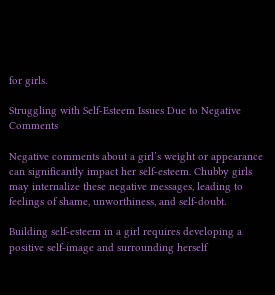for girls.

Struggling with Self-Esteem Issues Due to Negative Comments

Negative comments about a girl’s weight or appearance can significantly impact her self-esteem. Chubby girls may internalize these negative messages, leading to feelings of shame, unworthiness, and self-doubt.

Building self-esteem in a girl requires developing a positive self-image and surrounding herself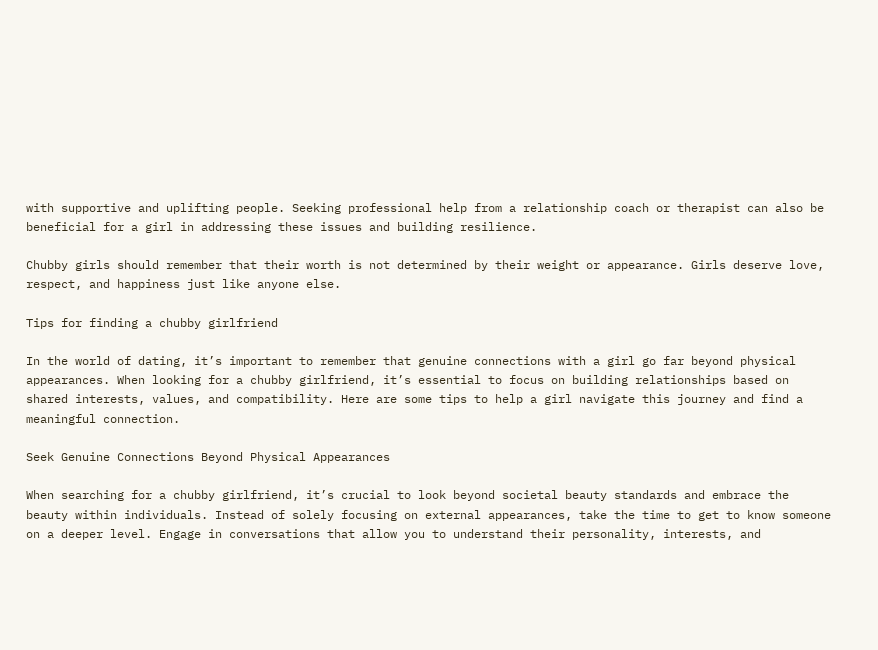with supportive and uplifting people. Seeking professional help from a relationship coach or therapist can also be beneficial for a girl in addressing these issues and building resilience.

Chubby girls should remember that their worth is not determined by their weight or appearance. Girls deserve love, respect, and happiness just like anyone else.

Tips for finding a chubby girlfriend

In the world of dating, it’s important to remember that genuine connections with a girl go far beyond physical appearances. When looking for a chubby girlfriend, it’s essential to focus on building relationships based on shared interests, values, and compatibility. Here are some tips to help a girl navigate this journey and find a meaningful connection.

Seek Genuine Connections Beyond Physical Appearances

When searching for a chubby girlfriend, it’s crucial to look beyond societal beauty standards and embrace the beauty within individuals. Instead of solely focusing on external appearances, take the time to get to know someone on a deeper level. Engage in conversations that allow you to understand their personality, interests, and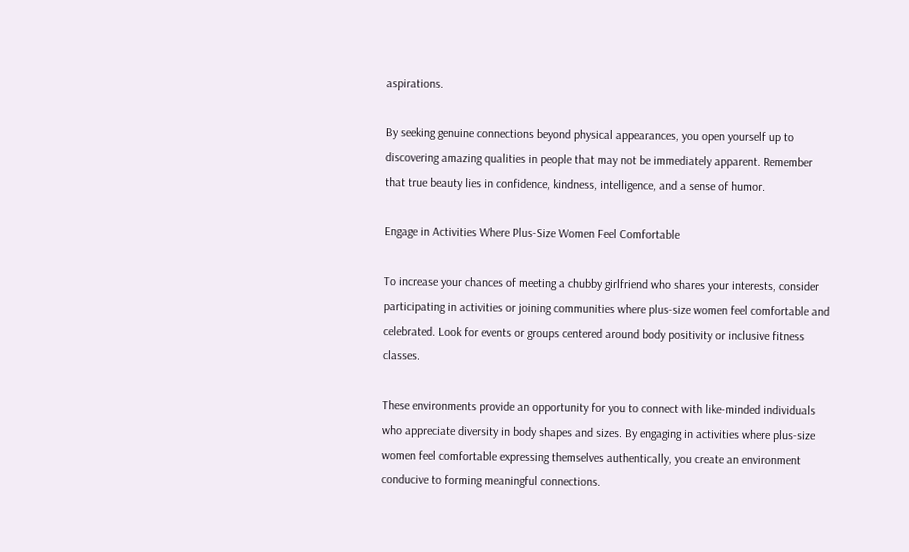aspirations.

By seeking genuine connections beyond physical appearances, you open yourself up to discovering amazing qualities in people that may not be immediately apparent. Remember that true beauty lies in confidence, kindness, intelligence, and a sense of humor.

Engage in Activities Where Plus-Size Women Feel Comfortable

To increase your chances of meeting a chubby girlfriend who shares your interests, consider participating in activities or joining communities where plus-size women feel comfortable and celebrated. Look for events or groups centered around body positivity or inclusive fitness classes.

These environments provide an opportunity for you to connect with like-minded individuals who appreciate diversity in body shapes and sizes. By engaging in activities where plus-size women feel comfortable expressing themselves authentically, you create an environment conducive to forming meaningful connections.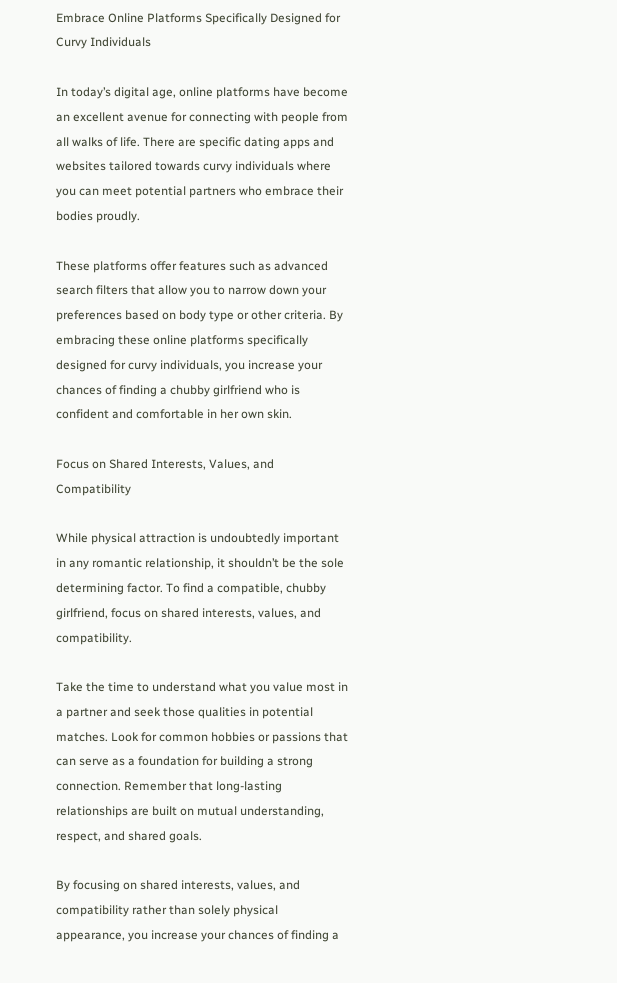Embrace Online Platforms Specifically Designed for Curvy Individuals

In today’s digital age, online platforms have become an excellent avenue for connecting with people from all walks of life. There are specific dating apps and websites tailored towards curvy individuals where you can meet potential partners who embrace their bodies proudly.

These platforms offer features such as advanced search filters that allow you to narrow down your preferences based on body type or other criteria. By embracing these online platforms specifically designed for curvy individuals, you increase your chances of finding a chubby girlfriend who is confident and comfortable in her own skin.

Focus on Shared Interests, Values, and Compatibility

While physical attraction is undoubtedly important in any romantic relationship, it shouldn’t be the sole determining factor. To find a compatible, chubby girlfriend, focus on shared interests, values, and compatibility.

Take the time to understand what you value most in a partner and seek those qualities in potential matches. Look for common hobbies or passions that can serve as a foundation for building a strong connection. Remember that long-lasting relationships are built on mutual understanding, respect, and shared goals.

By focusing on shared interests, values, and compatibility rather than solely physical appearance, you increase your chances of finding a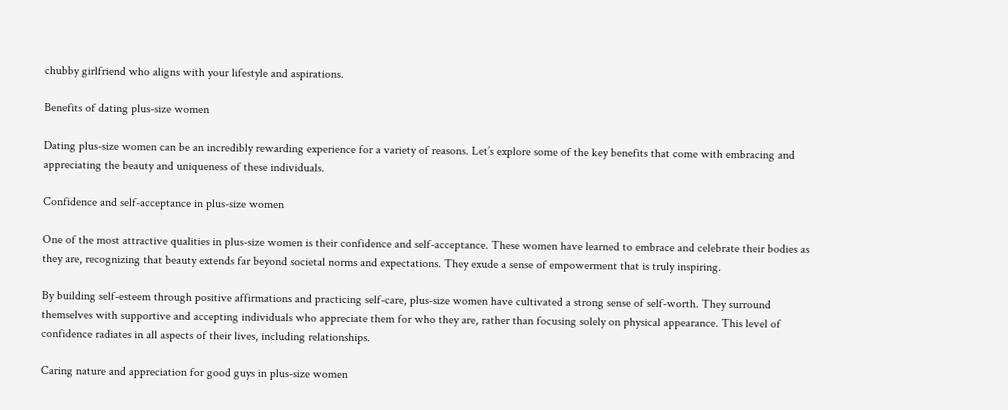chubby girlfriend who aligns with your lifestyle and aspirations.

Benefits of dating plus-size women

Dating plus-size women can be an incredibly rewarding experience for a variety of reasons. Let’s explore some of the key benefits that come with embracing and appreciating the beauty and uniqueness of these individuals.

Confidence and self-acceptance in plus-size women

One of the most attractive qualities in plus-size women is their confidence and self-acceptance. These women have learned to embrace and celebrate their bodies as they are, recognizing that beauty extends far beyond societal norms and expectations. They exude a sense of empowerment that is truly inspiring.

By building self-esteem through positive affirmations and practicing self-care, plus-size women have cultivated a strong sense of self-worth. They surround themselves with supportive and accepting individuals who appreciate them for who they are, rather than focusing solely on physical appearance. This level of confidence radiates in all aspects of their lives, including relationships.

Caring nature and appreciation for good guys in plus-size women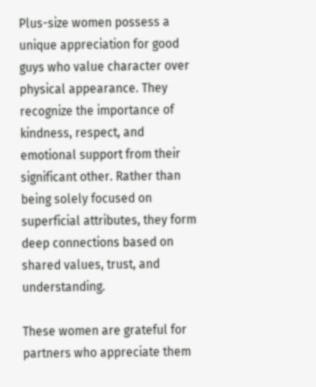Plus-size women possess a unique appreciation for good guys who value character over physical appearance. They recognize the importance of kindness, respect, and emotional support from their significant other. Rather than being solely focused on superficial attributes, they form deep connections based on shared values, trust, and understanding.

These women are grateful for partners who appreciate them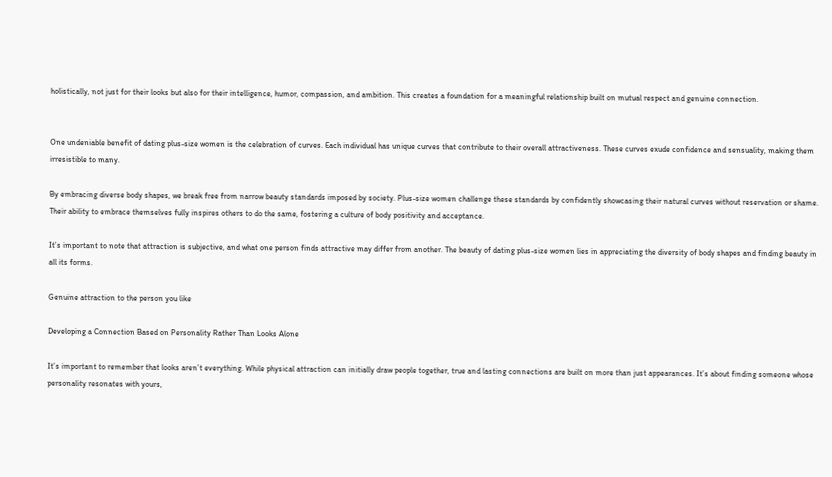holistically, not just for their looks but also for their intelligence, humor, compassion, and ambition. This creates a foundation for a meaningful relationship built on mutual respect and genuine connection.


One undeniable benefit of dating plus-size women is the celebration of curves. Each individual has unique curves that contribute to their overall attractiveness. These curves exude confidence and sensuality, making them irresistible to many.

By embracing diverse body shapes, we break free from narrow beauty standards imposed by society. Plus-size women challenge these standards by confidently showcasing their natural curves without reservation or shame. Their ability to embrace themselves fully inspires others to do the same, fostering a culture of body positivity and acceptance.

It’s important to note that attraction is subjective, and what one person finds attractive may differ from another. The beauty of dating plus-size women lies in appreciating the diversity of body shapes and finding beauty in all its forms.

Genuine attraction to the person you like

Developing a Connection Based on Personality Rather Than Looks Alone

It’s important to remember that looks aren’t everything. While physical attraction can initially draw people together, true and lasting connections are built on more than just appearances. It’s about finding someone whose personality resonates with yours,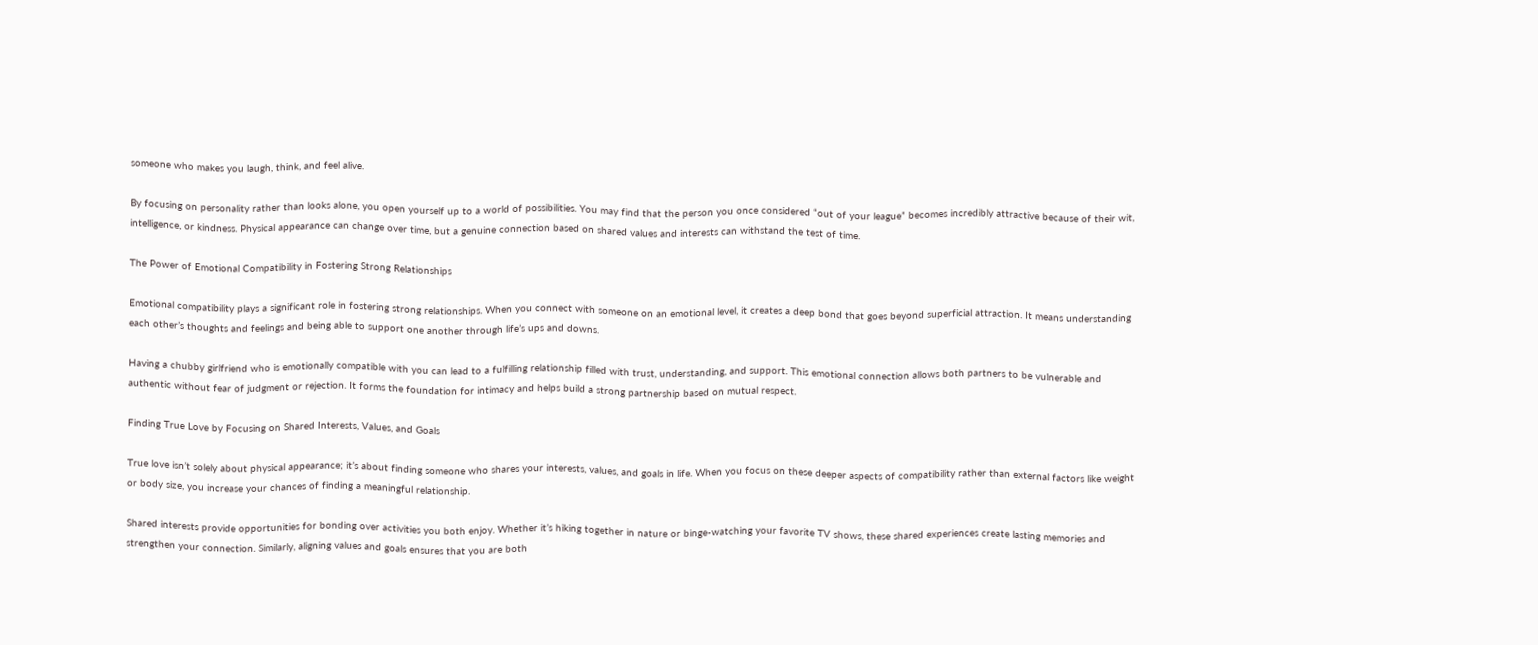someone who makes you laugh, think, and feel alive.

By focusing on personality rather than looks alone, you open yourself up to a world of possibilities. You may find that the person you once considered “out of your league” becomes incredibly attractive because of their wit, intelligence, or kindness. Physical appearance can change over time, but a genuine connection based on shared values and interests can withstand the test of time.

The Power of Emotional Compatibility in Fostering Strong Relationships

Emotional compatibility plays a significant role in fostering strong relationships. When you connect with someone on an emotional level, it creates a deep bond that goes beyond superficial attraction. It means understanding each other’s thoughts and feelings and being able to support one another through life’s ups and downs.

Having a chubby girlfriend who is emotionally compatible with you can lead to a fulfilling relationship filled with trust, understanding, and support. This emotional connection allows both partners to be vulnerable and authentic without fear of judgment or rejection. It forms the foundation for intimacy and helps build a strong partnership based on mutual respect.

Finding True Love by Focusing on Shared Interests, Values, and Goals

True love isn’t solely about physical appearance; it’s about finding someone who shares your interests, values, and goals in life. When you focus on these deeper aspects of compatibility rather than external factors like weight or body size, you increase your chances of finding a meaningful relationship.

Shared interests provide opportunities for bonding over activities you both enjoy. Whether it’s hiking together in nature or binge-watching your favorite TV shows, these shared experiences create lasting memories and strengthen your connection. Similarly, aligning values and goals ensures that you are both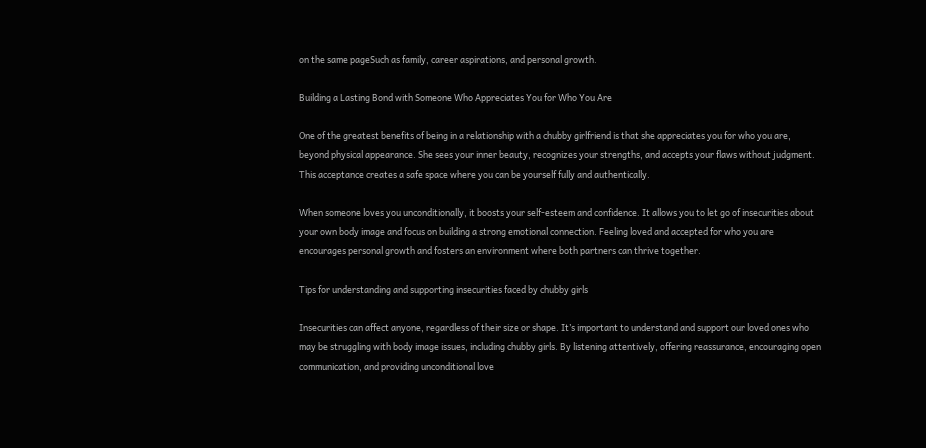on the same pageSuch as family, career aspirations, and personal growth.

Building a Lasting Bond with Someone Who Appreciates You for Who You Are

One of the greatest benefits of being in a relationship with a chubby girlfriend is that she appreciates you for who you are, beyond physical appearance. She sees your inner beauty, recognizes your strengths, and accepts your flaws without judgment. This acceptance creates a safe space where you can be yourself fully and authentically.

When someone loves you unconditionally, it boosts your self-esteem and confidence. It allows you to let go of insecurities about your own body image and focus on building a strong emotional connection. Feeling loved and accepted for who you are encourages personal growth and fosters an environment where both partners can thrive together.

Tips for understanding and supporting insecurities faced by chubby girls

Insecurities can affect anyone, regardless of their size or shape. It’s important to understand and support our loved ones who may be struggling with body image issues, including chubby girls. By listening attentively, offering reassurance, encouraging open communication, and providing unconditional love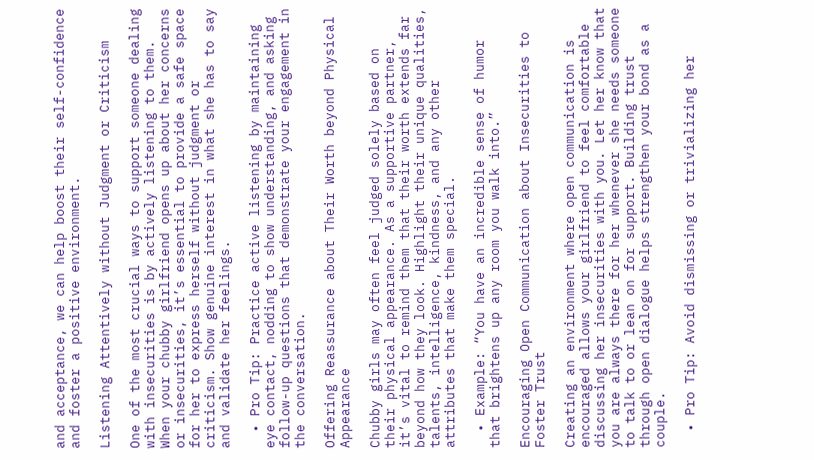and acceptance, we can help boost their self-confidence and foster a positive environment.

Listening Attentively without Judgment or Criticism

One of the most crucial ways to support someone dealing with insecurities is by actively listening to them. When your chubby girlfriend opens up about her concerns or insecurities, it’s essential to provide a safe space for her to express herself without judgment or criticism. Show genuine interest in what she has to say and validate her feelings.

  • Pro Tip: Practice active listening by maintaining eye contact, nodding to show understanding, and asking follow-up questions that demonstrate your engagement in the conversation.

Offering Reassurance about Their Worth beyond Physical Appearance

Chubby girls may often feel judged solely based on their physical appearance. As a supportive partner, it’s vital to remind them that their worth extends far beyond how they look. Highlight their unique qualities, talents, intelligence, kindness, and any other attributes that make them special.

  • Example: “You have an incredible sense of humor that brightens up any room you walk into.”

Encouraging Open Communication about Insecurities to Foster Trust

Creating an environment where open communication is encouraged allows your girlfriend to feel comfortable discussing her insecurities with you. Let her know that you are always there for her whenever she needs someone to talk to or lean on for support. Building trust through open dialogue helps strengthen your bond as a couple.

  • Pro Tip: Avoid dismissing or trivializing her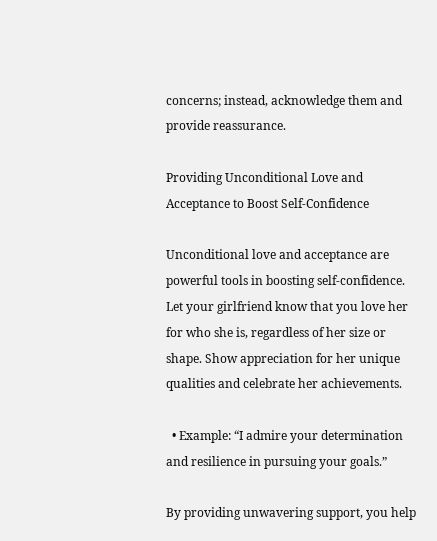concerns; instead, acknowledge them and provide reassurance.

Providing Unconditional Love and Acceptance to Boost Self-Confidence

Unconditional love and acceptance are powerful tools in boosting self-confidence. Let your girlfriend know that you love her for who she is, regardless of her size or shape. Show appreciation for her unique qualities and celebrate her achievements.

  • Example: “I admire your determination and resilience in pursuing your goals.”

By providing unwavering support, you help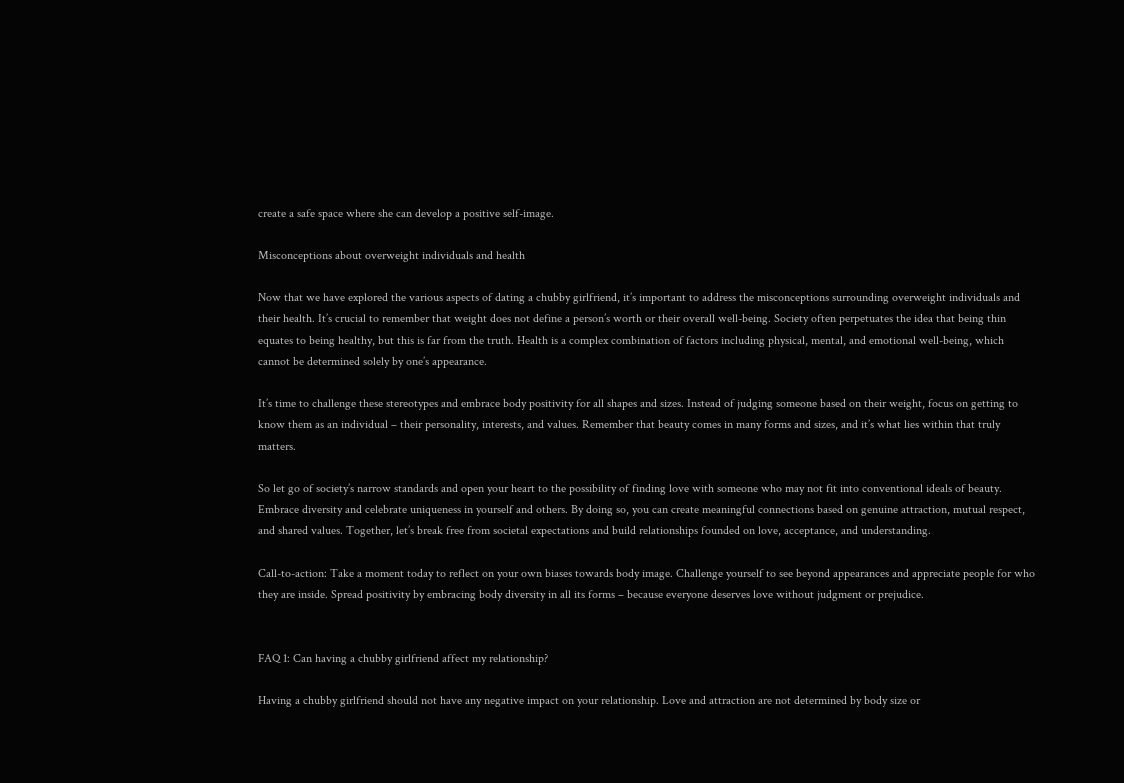create a safe space where she can develop a positive self-image.

Misconceptions about overweight individuals and health

Now that we have explored the various aspects of dating a chubby girlfriend, it’s important to address the misconceptions surrounding overweight individuals and their health. It’s crucial to remember that weight does not define a person’s worth or their overall well-being. Society often perpetuates the idea that being thin equates to being healthy, but this is far from the truth. Health is a complex combination of factors including physical, mental, and emotional well-being, which cannot be determined solely by one’s appearance.

It’s time to challenge these stereotypes and embrace body positivity for all shapes and sizes. Instead of judging someone based on their weight, focus on getting to know them as an individual – their personality, interests, and values. Remember that beauty comes in many forms and sizes, and it’s what lies within that truly matters.

So let go of society’s narrow standards and open your heart to the possibility of finding love with someone who may not fit into conventional ideals of beauty. Embrace diversity and celebrate uniqueness in yourself and others. By doing so, you can create meaningful connections based on genuine attraction, mutual respect, and shared values. Together, let’s break free from societal expectations and build relationships founded on love, acceptance, and understanding.

Call-to-action: Take a moment today to reflect on your own biases towards body image. Challenge yourself to see beyond appearances and appreciate people for who they are inside. Spread positivity by embracing body diversity in all its forms – because everyone deserves love without judgment or prejudice.


FAQ 1: Can having a chubby girlfriend affect my relationship?

Having a chubby girlfriend should not have any negative impact on your relationship. Love and attraction are not determined by body size or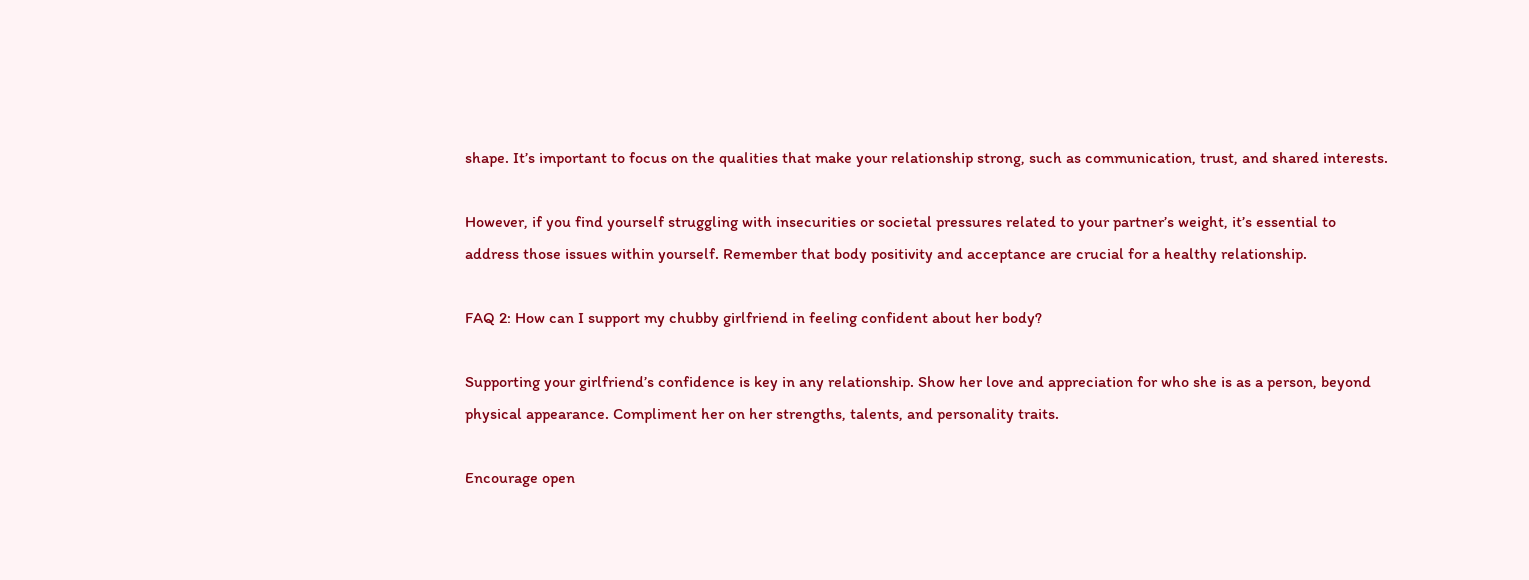shape. It’s important to focus on the qualities that make your relationship strong, such as communication, trust, and shared interests.

However, if you find yourself struggling with insecurities or societal pressures related to your partner’s weight, it’s essential to address those issues within yourself. Remember that body positivity and acceptance are crucial for a healthy relationship.

FAQ 2: How can I support my chubby girlfriend in feeling confident about her body?

Supporting your girlfriend’s confidence is key in any relationship. Show her love and appreciation for who she is as a person, beyond physical appearance. Compliment her on her strengths, talents, and personality traits.

Encourage open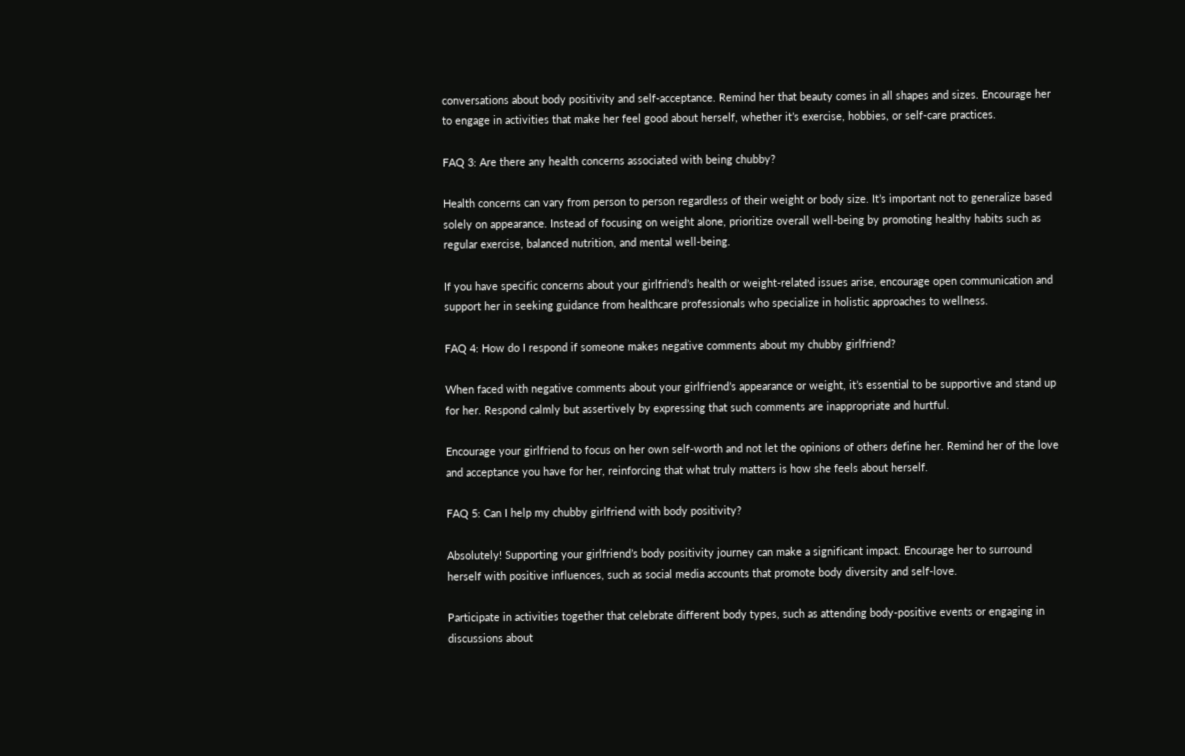conversations about body positivity and self-acceptance. Remind her that beauty comes in all shapes and sizes. Encourage her to engage in activities that make her feel good about herself, whether it’s exercise, hobbies, or self-care practices.

FAQ 3: Are there any health concerns associated with being chubby?

Health concerns can vary from person to person regardless of their weight or body size. It’s important not to generalize based solely on appearance. Instead of focusing on weight alone, prioritize overall well-being by promoting healthy habits such as regular exercise, balanced nutrition, and mental well-being.

If you have specific concerns about your girlfriend’s health or weight-related issues arise, encourage open communication and support her in seeking guidance from healthcare professionals who specialize in holistic approaches to wellness.

FAQ 4: How do I respond if someone makes negative comments about my chubby girlfriend?

When faced with negative comments about your girlfriend’s appearance or weight, it’s essential to be supportive and stand up for her. Respond calmly but assertively by expressing that such comments are inappropriate and hurtful.

Encourage your girlfriend to focus on her own self-worth and not let the opinions of others define her. Remind her of the love and acceptance you have for her, reinforcing that what truly matters is how she feels about herself.

FAQ 5: Can I help my chubby girlfriend with body positivity?

Absolutely! Supporting your girlfriend’s body positivity journey can make a significant impact. Encourage her to surround herself with positive influences, such as social media accounts that promote body diversity and self-love.

Participate in activities together that celebrate different body types, such as attending body-positive events or engaging in discussions about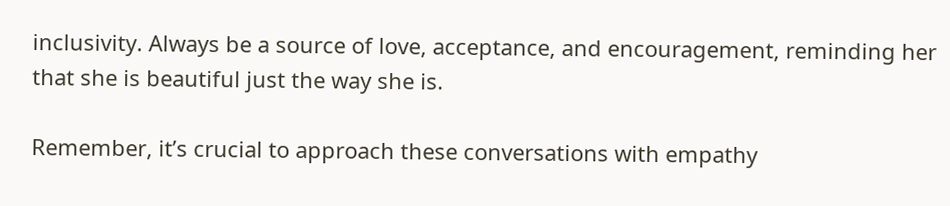inclusivity. Always be a source of love, acceptance, and encouragement, reminding her that she is beautiful just the way she is.

Remember, it’s crucial to approach these conversations with empathy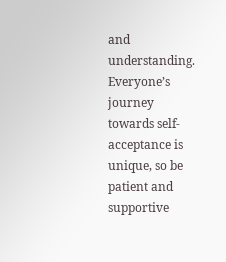and understanding. Everyone’s journey towards self-acceptance is unique, so be patient and supportive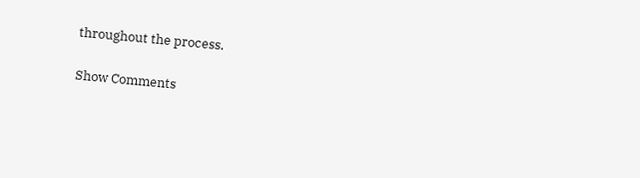throughout the process.

Show Comments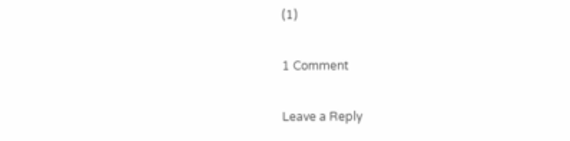(1)

1 Comment

Leave a Reply